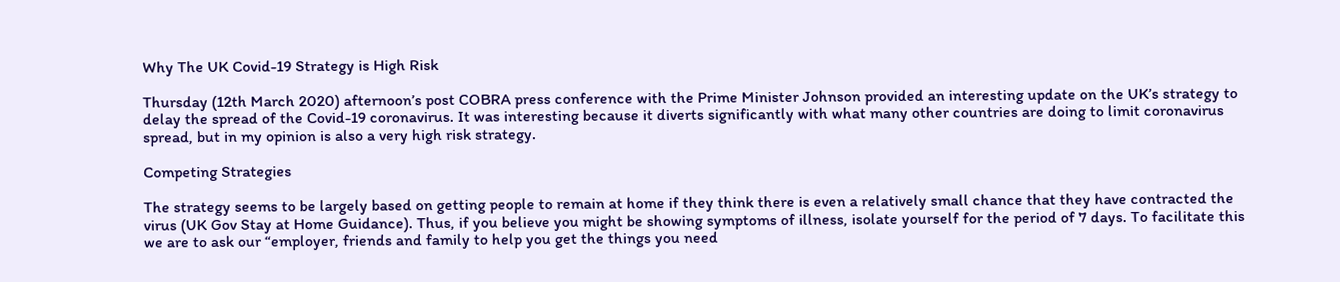Why The UK Covid-19 Strategy is High Risk

Thursday (12th March 2020) afternoon’s post COBRA press conference with the Prime Minister Johnson provided an interesting update on the UK’s strategy to delay the spread of the Covid-19 coronavirus. It was interesting because it diverts significantly with what many other countries are doing to limit coronavirus spread, but in my opinion is also a very high risk strategy.

Competing Strategies

The strategy seems to be largely based on getting people to remain at home if they think there is even a relatively small chance that they have contracted the virus (UK Gov Stay at Home Guidance). Thus, if you believe you might be showing symptoms of illness, isolate yourself for the period of 7 days. To facilitate this we are to ask our “employer, friends and family to help you get the things you need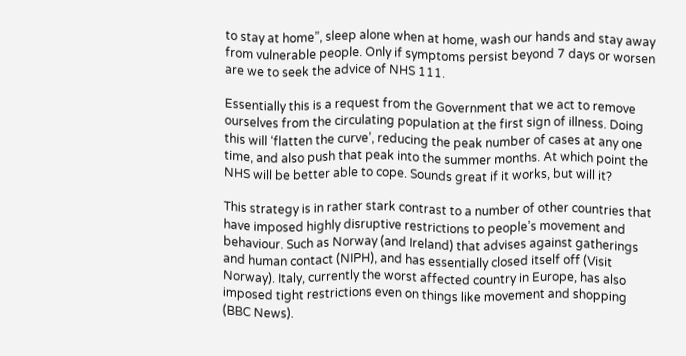to stay at home”, sleep alone when at home, wash our hands and stay away from vulnerable people. Only if symptoms persist beyond 7 days or worsen are we to seek the advice of NHS 111.

Essentially this is a request from the Government that we act to remove ourselves from the circulating population at the first sign of illness. Doing this will ‘flatten the curve’, reducing the peak number of cases at any one time, and also push that peak into the summer months. At which point the NHS will be better able to cope. Sounds great if it works, but will it?

This strategy is in rather stark contrast to a number of other countries that have imposed highly disruptive restrictions to people’s movement and behaviour. Such as Norway (and Ireland) that advises against gatherings and human contact (NIPH), and has essentially closed itself off (Visit Norway). Italy, currently the worst affected country in Europe, has also imposed tight restrictions even on things like movement and shopping (BBC News).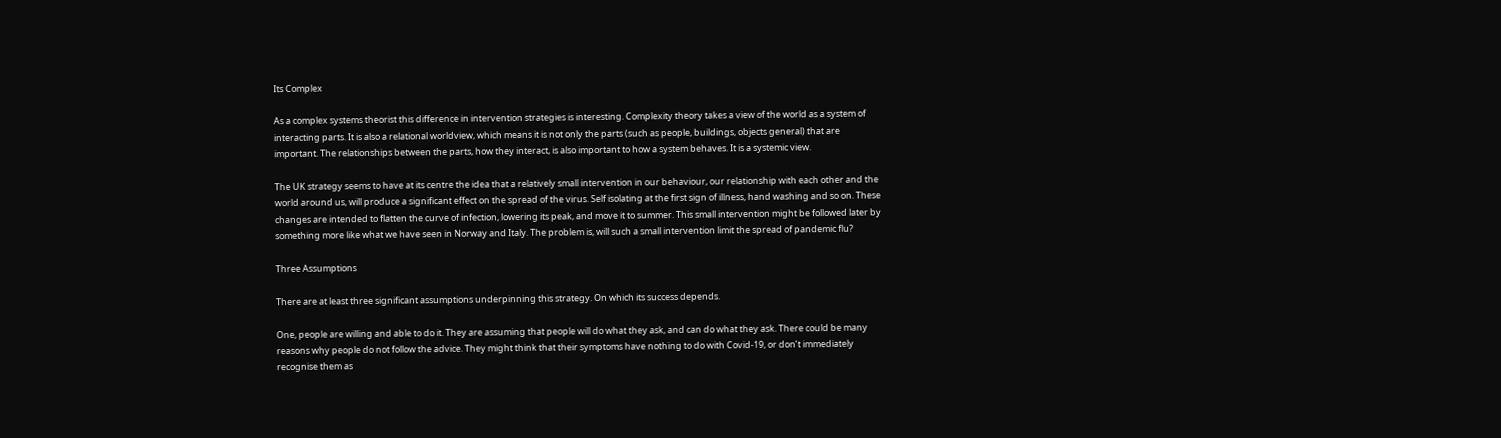Its Complex

As a complex systems theorist this difference in intervention strategies is interesting. Complexity theory takes a view of the world as a system of interacting parts. It is also a relational worldview, which means it is not only the parts (such as people, buildings, objects general) that are important. The relationships between the parts, how they interact, is also important to how a system behaves. It is a systemic view.

The UK strategy seems to have at its centre the idea that a relatively small intervention in our behaviour, our relationship with each other and the world around us, will produce a significant effect on the spread of the virus. Self isolating at the first sign of illness, hand washing and so on. These changes are intended to flatten the curve of infection, lowering its peak, and move it to summer. This small intervention might be followed later by something more like what we have seen in Norway and Italy. The problem is, will such a small intervention limit the spread of pandemic flu?

Three Assumptions

There are at least three significant assumptions underpinning this strategy. On which its success depends.

One, people are willing and able to do it. They are assuming that people will do what they ask, and can do what they ask. There could be many reasons why people do not follow the advice. They might think that their symptoms have nothing to do with Covid-19, or don’t immediately recognise them as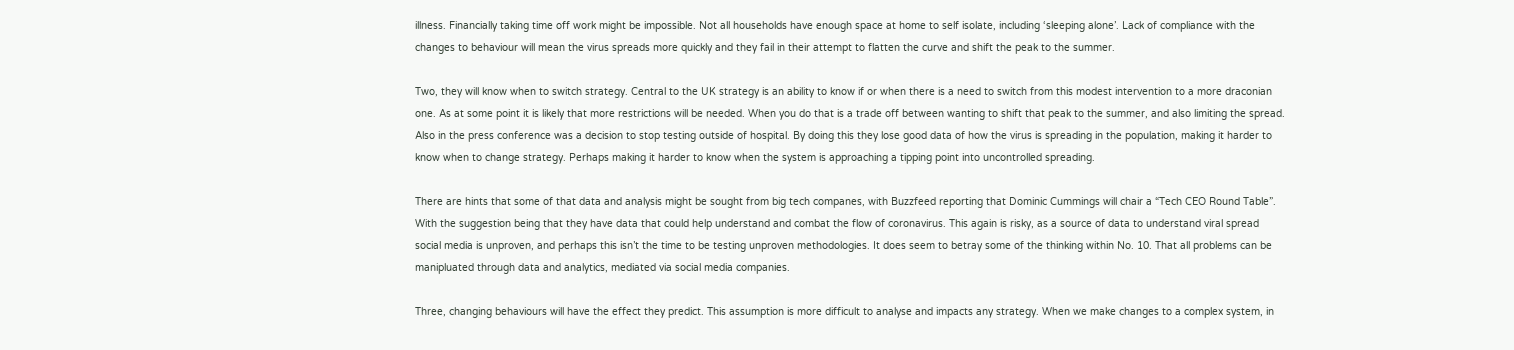illness. Financially taking time off work might be impossible. Not all households have enough space at home to self isolate, including ‘sleeping alone’. Lack of compliance with the changes to behaviour will mean the virus spreads more quickly and they fail in their attempt to flatten the curve and shift the peak to the summer.

Two, they will know when to switch strategy. Central to the UK strategy is an ability to know if or when there is a need to switch from this modest intervention to a more draconian one. As at some point it is likely that more restrictions will be needed. When you do that is a trade off between wanting to shift that peak to the summer, and also limiting the spread. Also in the press conference was a decision to stop testing outside of hospital. By doing this they lose good data of how the virus is spreading in the population, making it harder to know when to change strategy. Perhaps making it harder to know when the system is approaching a tipping point into uncontrolled spreading.

There are hints that some of that data and analysis might be sought from big tech companes, with Buzzfeed reporting that Dominic Cummings will chair a “Tech CEO Round Table”. With the suggestion being that they have data that could help understand and combat the flow of coronavirus. This again is risky, as a source of data to understand viral spread social media is unproven, and perhaps this isn’t the time to be testing unproven methodologies. It does seem to betray some of the thinking within No. 10. That all problems can be manipluated through data and analytics, mediated via social media companies.

Three, changing behaviours will have the effect they predict. This assumption is more difficult to analyse and impacts any strategy. When we make changes to a complex system, in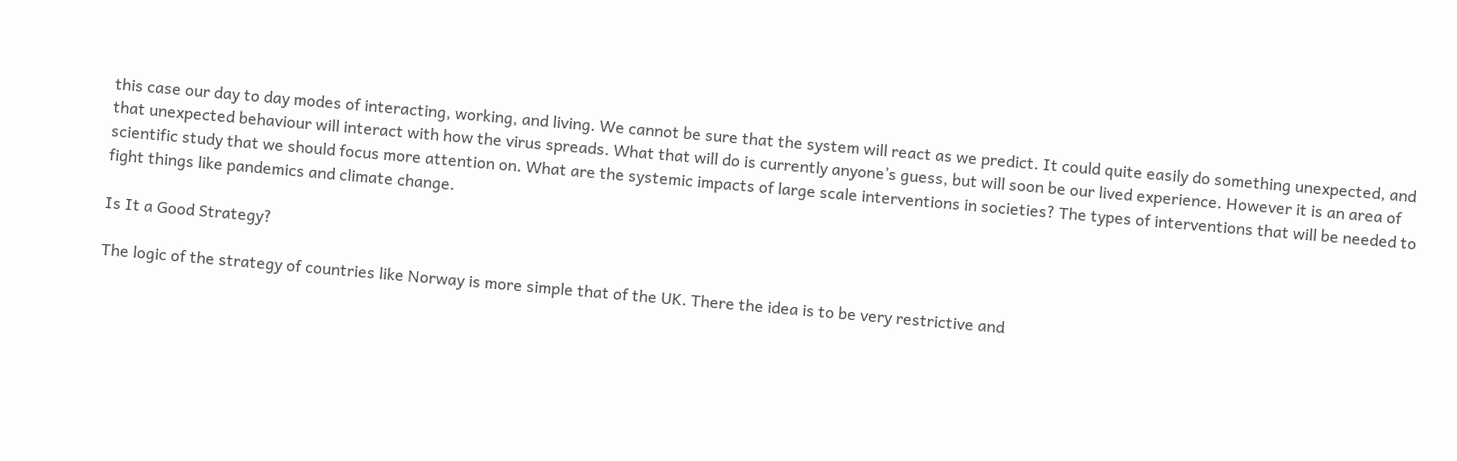this case our day to day modes of interacting, working, and living. We cannot be sure that the system will react as we predict. It could quite easily do something unexpected, and that unexpected behaviour will interact with how the virus spreads. What that will do is currently anyone’s guess, but will soon be our lived experience. However it is an area of scientific study that we should focus more attention on. What are the systemic impacts of large scale interventions in societies? The types of interventions that will be needed to fight things like pandemics and climate change.

Is It a Good Strategy?

The logic of the strategy of countries like Norway is more simple that of the UK. There the idea is to be very restrictive and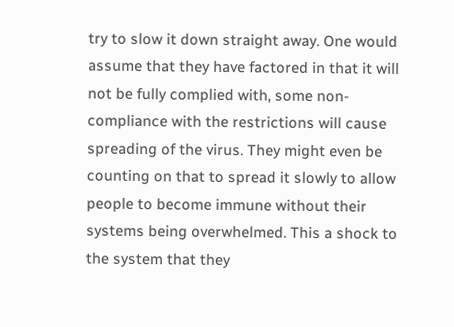try to slow it down straight away. One would assume that they have factored in that it will not be fully complied with, some non-compliance with the restrictions will cause spreading of the virus. They might even be counting on that to spread it slowly to allow people to become immune without their systems being overwhelmed. This a shock to the system that they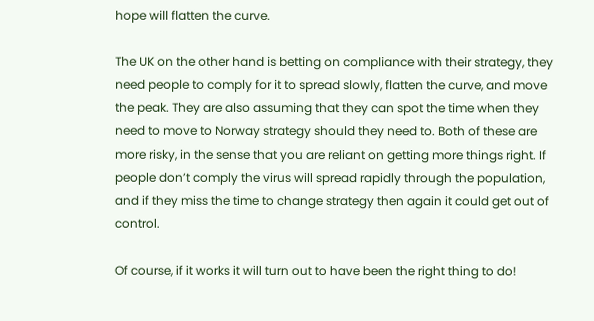hope will flatten the curve.

The UK on the other hand is betting on compliance with their strategy, they need people to comply for it to spread slowly, flatten the curve, and move the peak. They are also assuming that they can spot the time when they need to move to Norway strategy should they need to. Both of these are more risky, in the sense that you are reliant on getting more things right. If people don’t comply the virus will spread rapidly through the population, and if they miss the time to change strategy then again it could get out of control.

Of course, if it works it will turn out to have been the right thing to do!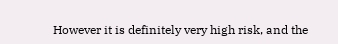However it is definitely very high risk, and the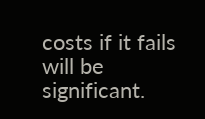costs if it fails will be significant.